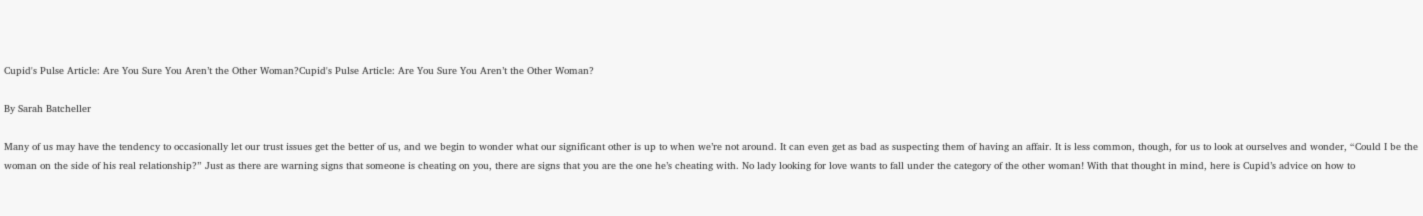Cupid's Pulse Article: Are You Sure You Aren’t the Other Woman?Cupid's Pulse Article: Are You Sure You Aren’t the Other Woman?

By Sarah Batcheller

Many of us may have the tendency to occasionally let our trust issues get the better of us, and we begin to wonder what our significant other is up to when we’re not around. It can even get as bad as suspecting them of having an affair. It is less common, though, for us to look at ourselves and wonder, “Could I be the woman on the side of his real relationship?” Just as there are warning signs that someone is cheating on you, there are signs that you are the one he’s cheating with. No lady looking for love wants to fall under the category of the other woman! With that thought in mind, here is Cupid’s advice on how to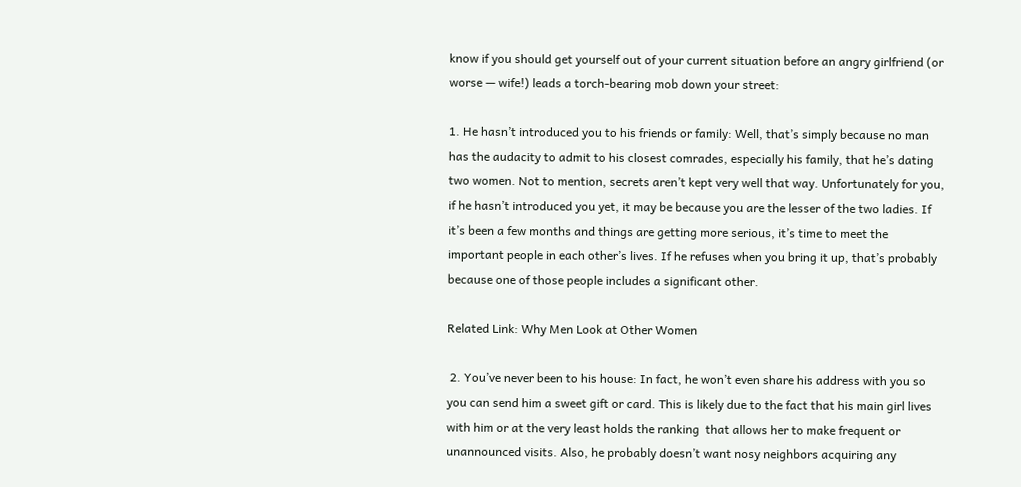know if you should get yourself out of your current situation before an angry girlfriend (or worse — wife!) leads a torch-bearing mob down your street:

1. He hasn’t introduced you to his friends or family: Well, that’s simply because no man has the audacity to admit to his closest comrades, especially his family, that he’s dating two women. Not to mention, secrets aren’t kept very well that way. Unfortunately for you, if he hasn’t introduced you yet, it may be because you are the lesser of the two ladies. If it’s been a few months and things are getting more serious, it’s time to meet the important people in each other’s lives. If he refuses when you bring it up, that’s probably because one of those people includes a significant other.

Related Link: Why Men Look at Other Women

 2. You’ve never been to his house: In fact, he won’t even share his address with you so you can send him a sweet gift or card. This is likely due to the fact that his main girl lives with him or at the very least holds the ranking  that allows her to make frequent or unannounced visits. Also, he probably doesn’t want nosy neighbors acquiring any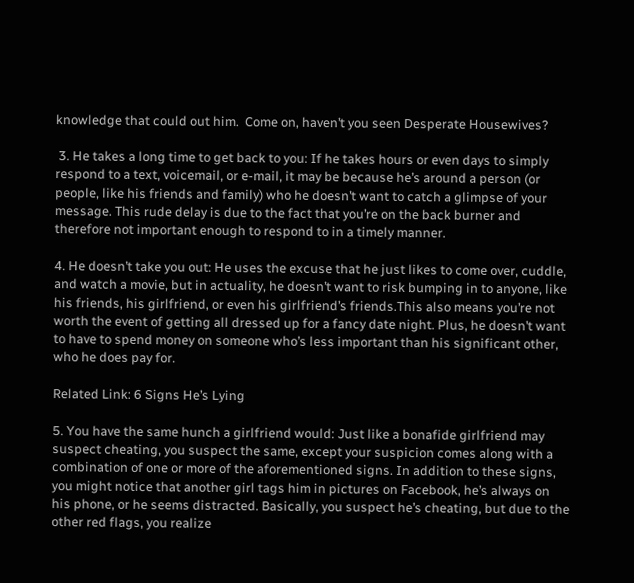knowledge that could out him.  Come on, haven’t you seen Desperate Housewives?

 3. He takes a long time to get back to you: If he takes hours or even days to simply respond to a text, voicemail, or e-mail, it may be because he’s around a person (or people, like his friends and family) who he doesn’t want to catch a glimpse of your message. This rude delay is due to the fact that you’re on the back burner and therefore not important enough to respond to in a timely manner.

4. He doesn’t take you out: He uses the excuse that he just likes to come over, cuddle, and watch a movie, but in actuality, he doesn’t want to risk bumping in to anyone, like his friends, his girlfriend, or even his girlfriend’s friends.This also means you’re not worth the event of getting all dressed up for a fancy date night. Plus, he doesn’t want to have to spend money on someone who’s less important than his significant other, who he does pay for.

Related Link: 6 Signs He’s Lying

5. You have the same hunch a girlfriend would: Just like a bonafide girlfriend may suspect cheating, you suspect the same, except your suspicion comes along with a combination of one or more of the aforementioned signs. In addition to these signs, you might notice that another girl tags him in pictures on Facebook, he’s always on his phone, or he seems distracted. Basically, you suspect he’s cheating, but due to the other red flags, you realize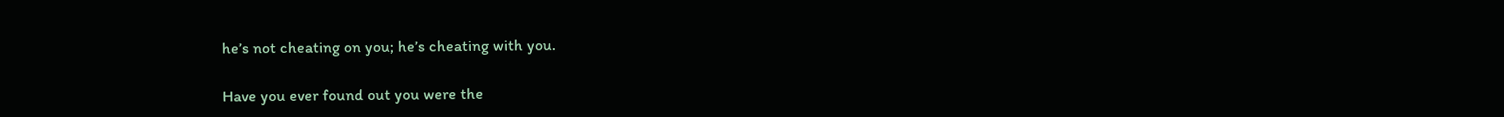he’s not cheating on you; he’s cheating with you.

Have you ever found out you were the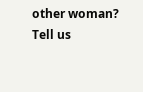other woman? Tell us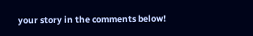your story in the comments below!